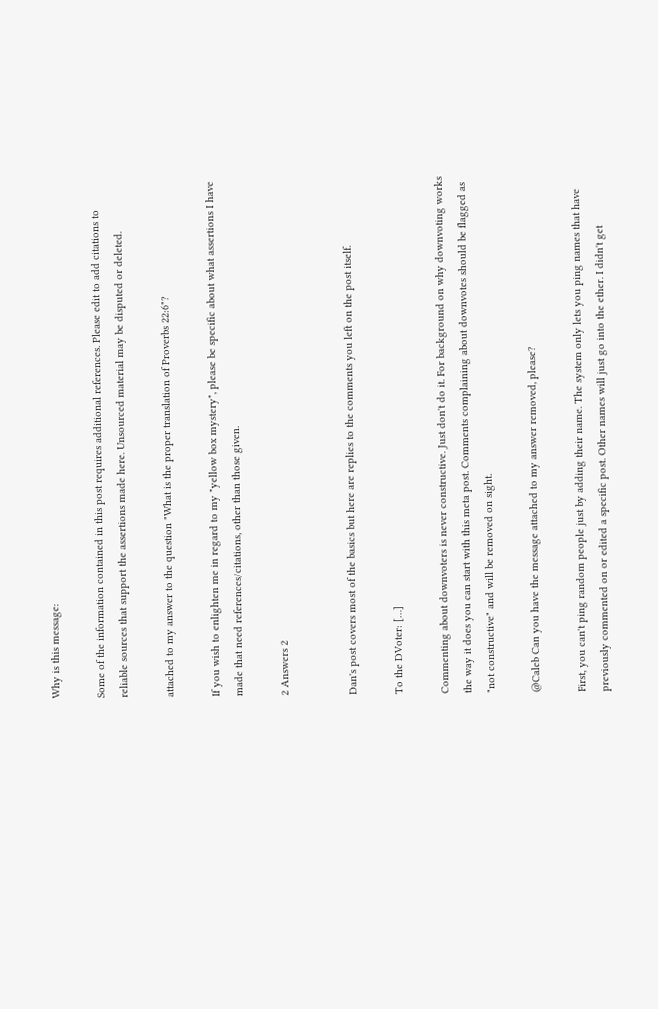Why is this message:

Some of the information contained in this post requires additional references. Please edit to add citations to reliable sources that support the assertions made here. Unsourced material may be disputed or deleted.

attached to my answer to the question "What is the proper translation of Proverbs 22:6"?

If you wish to enlighten me in regard to my "yellow box mystery", please be specific about what assertions I have made that need references/citations, other than those given.

2 Answers 2


Dan's post covers most of the basics but here are replies to the comments you left on the post itself.

To the DVoter: […]

Commenting about downvoters is never constructive. Just don't do it. For background on why downvoting works the way it does you can start with this meta post. Comments complaining about downvotes should be flagged as "not constructive" and will be removed on sight.

@Caleb Can you have the message attached to my answer removed, please?

First, you can't ping random people just by adding their name. The system only lets you ping names that have previously commented on or edited a specific post. Other names will just go into the ether. I didn't get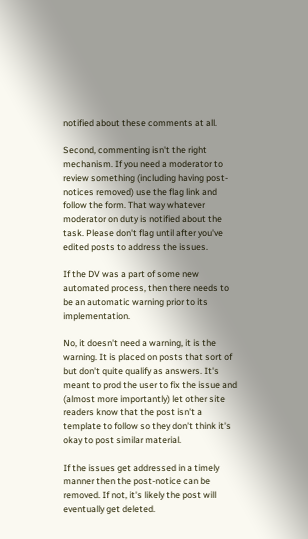notified about these comments at all.

Second, commenting isn't the right mechanism. If you need a moderator to review something (including having post-notices removed) use the flag link and follow the form. That way whatever moderator on duty is notified about the task. Please don't flag until after you've edited posts to address the issues.

If the DV was a part of some new automated process, then there needs to be an automatic warning prior to its implementation.

No, it doesn't need a warning, it is the warning. It is placed on posts that sort of but don't quite qualify as answers. It's meant to prod the user to fix the issue and (almost more importantly) let other site readers know that the post isn't a template to follow so they don't think it's okay to post similar material.

If the issues get addressed in a timely manner then the post-notice can be removed. If not, it's likely the post will eventually get deleted.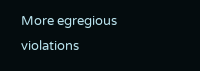More egregious violations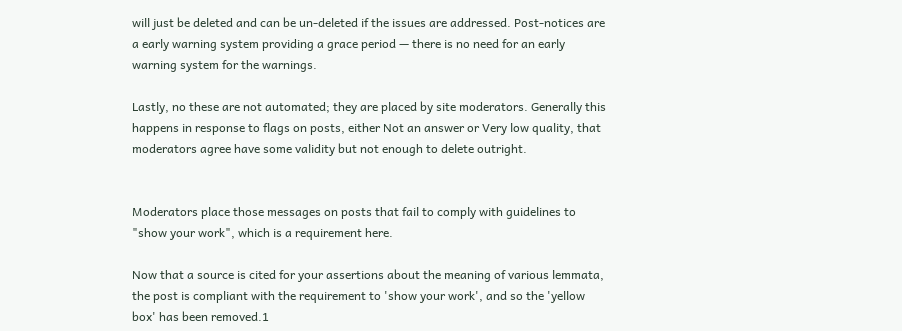will just be deleted and can be un-deleted if the issues are addressed. Post-notices are a early warning system providing a grace period — there is no need for an early warning system for the warnings.

Lastly, no these are not automated; they are placed by site moderators. Generally this happens in response to flags on posts, either Not an answer or Very low quality, that moderators agree have some validity but not enough to delete outright.


Moderators place those messages on posts that fail to comply with guidelines to "show your work", which is a requirement here.

Now that a source is cited for your assertions about the meaning of various lemmata, the post is compliant with the requirement to 'show your work', and so the 'yellow box' has been removed.1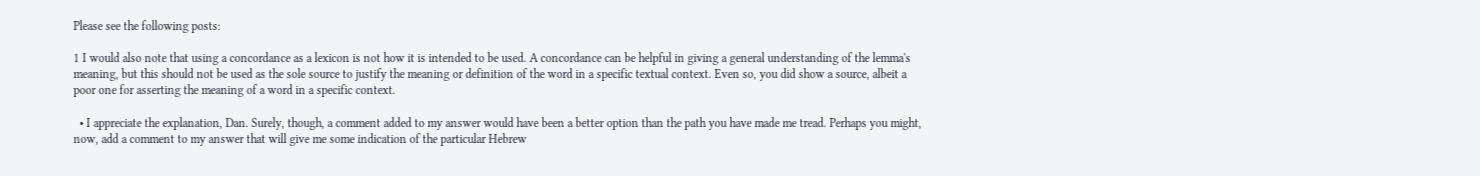Please see the following posts:

1 I would also note that using a concordance as a lexicon is not how it is intended to be used. A concordance can be helpful in giving a general understanding of the lemma's meaning, but this should not be used as the sole source to justify the meaning or definition of the word in a specific textual context. Even so, you did show a source, albeit a poor one for asserting the meaning of a word in a specific context.

  • I appreciate the explanation, Dan. Surely, though, a comment added to my answer would have been a better option than the path you have made me tread. Perhaps you might, now, add a comment to my answer that will give me some indication of the particular Hebrew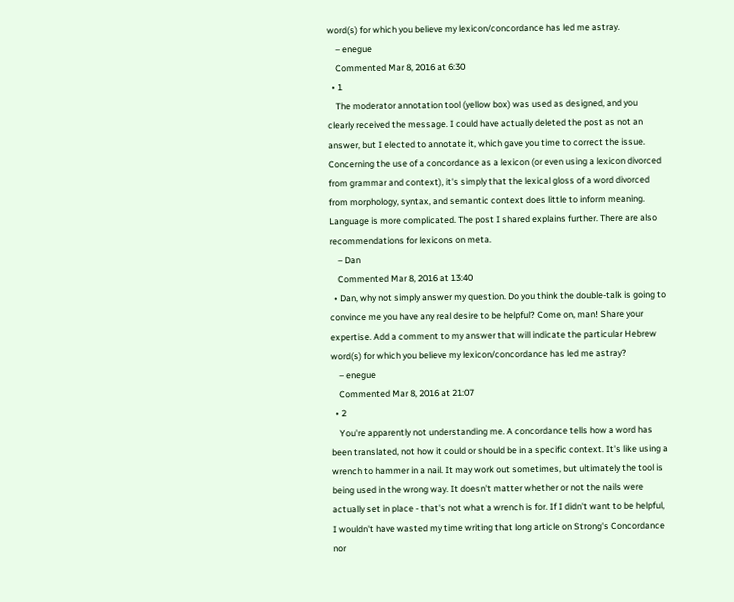word(s) for which you believe my lexicon/concordance has led me astray.
    – enegue
    Commented Mar 8, 2016 at 6:30
  • 1
    The moderator annotation tool (yellow box) was used as designed, and you clearly received the message. I could have actually deleted the post as not an answer, but I elected to annotate it, which gave you time to correct the issue. Concerning the use of a concordance as a lexicon (or even using a lexicon divorced from grammar and context), it's simply that the lexical gloss of a word divorced from morphology, syntax, and semantic context does little to inform meaning. Language is more complicated. The post I shared explains further. There are also recommendations for lexicons on meta.
    – Dan
    Commented Mar 8, 2016 at 13:40
  • Dan, why not simply answer my question. Do you think the double-talk is going to convince me you have any real desire to be helpful? Come on, man! Share your expertise. Add a comment to my answer that will indicate the particular Hebrew word(s) for which you believe my lexicon/concordance has led me astray?
    – enegue
    Commented Mar 8, 2016 at 21:07
  • 2
    You're apparently not understanding me. A concordance tells how a word has been translated, not how it could or should be in a specific context. It's like using a wrench to hammer in a nail. It may work out sometimes, but ultimately the tool is being used in the wrong way. It doesn't matter whether or not the nails were actually set in place - that's not what a wrench is for. If I didn't want to be helpful, I wouldn't have wasted my time writing that long article on Strong's Concordance nor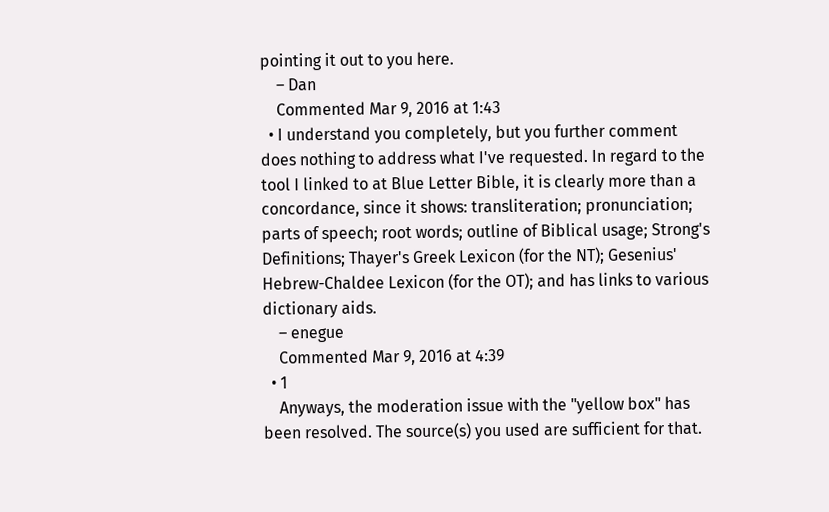pointing it out to you here.
    – Dan
    Commented Mar 9, 2016 at 1:43
  • I understand you completely, but you further comment does nothing to address what I've requested. In regard to the tool I linked to at Blue Letter Bible, it is clearly more than a concordance, since it shows: transliteration; pronunciation; parts of speech; root words; outline of Biblical usage; Strong's Definitions; Thayer's Greek Lexicon (for the NT); Gesenius' Hebrew-Chaldee Lexicon (for the OT); and has links to various dictionary aids.
    – enegue
    Commented Mar 9, 2016 at 4:39
  • 1
    Anyways, the moderation issue with the "yellow box" has been resolved. The source(s) you used are sufficient for that.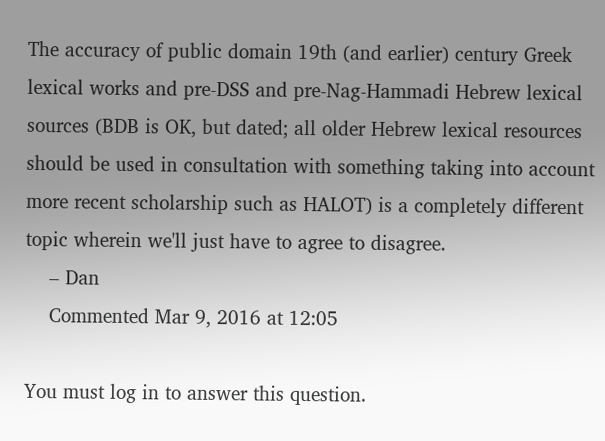The accuracy of public domain 19th (and earlier) century Greek lexical works and pre-DSS and pre-Nag-Hammadi Hebrew lexical sources (BDB is OK, but dated; all older Hebrew lexical resources should be used in consultation with something taking into account more recent scholarship such as HALOT) is a completely different topic wherein we'll just have to agree to disagree.
    – Dan
    Commented Mar 9, 2016 at 12:05

You must log in to answer this question.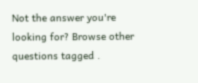Not the answer you're looking for? Browse other questions tagged .